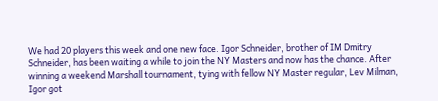We had 20 players this week and one new face. Igor Schneider, brother of IM Dmitry Schneider, has been waiting a while to join the NY Masters and now has the chance. After winning a weekend Marshall tournament, tying with fellow NY Master regular, Lev Milman, Igor got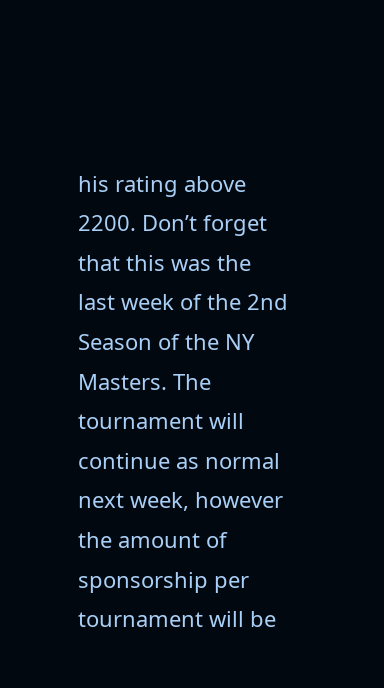his rating above 2200. Don’t forget that this was the last week of the 2nd Season of the NY Masters. The tournament will continue as normal next week, however the amount of sponsorship per tournament will be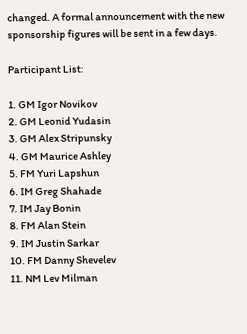changed. A formal announcement with the new sponsorship figures will be sent in a few days.

Participant List:

1. GM Igor Novikov
2. GM Leonid Yudasin
3. GM Alex Stripunsky
4. GM Maurice Ashley
5. FM Yuri Lapshun
6. IM Greg Shahade
7. IM Jay Bonin
8. FM Alan Stein
9. IM Justin Sarkar
10. FM Danny Shevelev
11. NM Lev Milman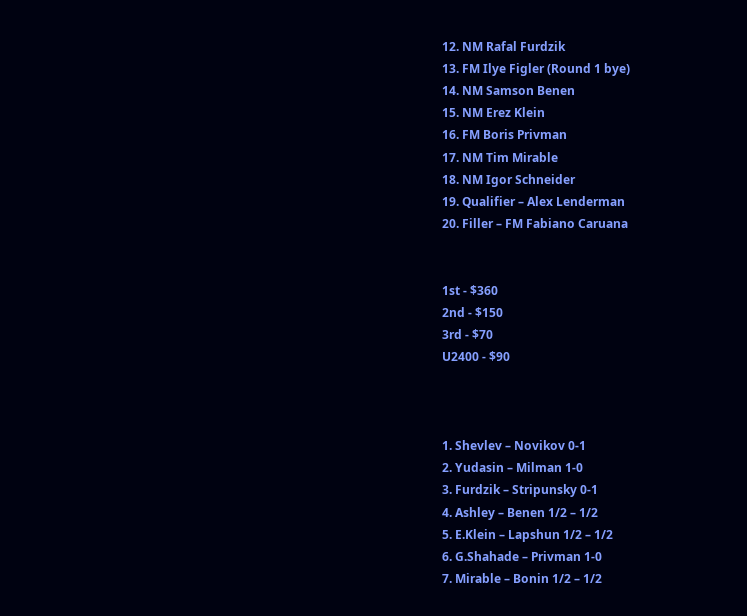12. NM Rafal Furdzik
13. FM Ilye Figler (Round 1 bye)
14. NM Samson Benen
15. NM Erez Klein
16. FM Boris Privman
17. NM Tim Mirable
18. NM Igor Schneider
19. Qualifier – Alex Lenderman
20. Filler – FM Fabiano Caruana


1st - $360
2nd - $150
3rd - $70
U2400 - $90



1. Shevlev – Novikov 0-1
2. Yudasin – Milman 1-0
3. Furdzik – Stripunsky 0-1
4. Ashley – Benen 1/2 – 1/2
5. E.Klein – Lapshun 1/2 – 1/2
6. G.Shahade – Privman 1-0
7. Mirable – Bonin 1/2 – 1/2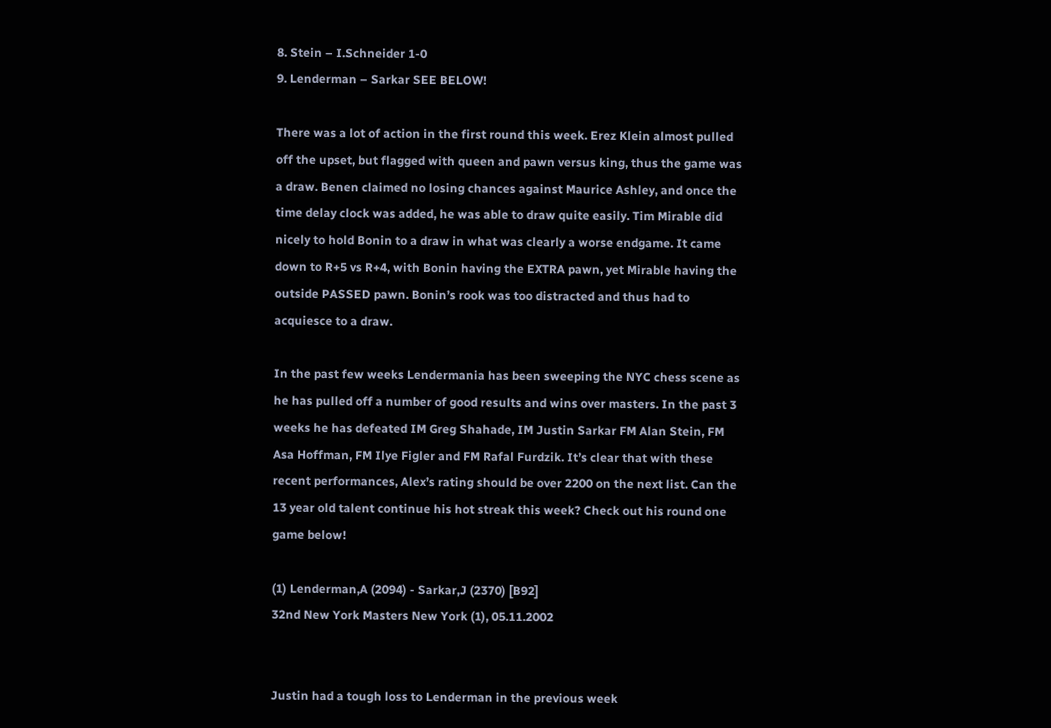8. Stein – I.Schneider 1-0
9. Lenderman – Sarkar SEE BELOW!

There was a lot of action in the first round this week. Erez Klein almost pulled off the upset, but flagged with queen and pawn versus king, thus the game was a draw. Benen claimed no losing chances against Maurice Ashley, and once the time delay clock was added, he was able to draw quite easily. Tim Mirable did nicely to hold Bonin to a draw in what was clearly a worse endgame. It came down to R+5 vs R+4, with Bonin having the EXTRA pawn, yet Mirable having the outside PASSED pawn. Bonin’s rook was too distracted and thus had to acquiesce to a draw.

In the past few weeks Lendermania has been sweeping the NYC chess scene as he has pulled off a number of good results and wins over masters. In the past 3 weeks he has defeated IM Greg Shahade, IM Justin Sarkar FM Alan Stein, FM Asa Hoffman, FM Ilye Figler and FM Rafal Furdzik. It’s clear that with these recent performances, Alex’s rating should be over 2200 on the next list. Can the 13 year old talent continue his hot streak this week? Check out his round one game below!

(1) Lenderman,A (2094) - Sarkar,J (2370) [B92]
32nd New York Masters New York (1), 05.11.2002


Justin had a tough loss to Lenderman in the previous week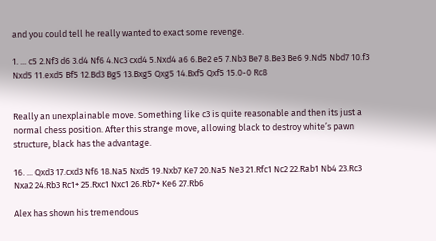and you could tell he really wanted to exact some revenge.

1. ... c5 2.Nf3 d6 3.d4 Nf6 4.Nc3 cxd4 5.Nxd4 a6 6.Be2 e5 7.Nb3 Be7 8.Be3 Be6 9.Nd5 Nbd7 10.f3 Nxd5 11.exd5 Bf5 12.Bd3 Bg5 13.Bxg5 Qxg5 14.Bxf5 Qxf5 15.0-0 Rc8


Really an unexplainable move. Something like c3 is quite reasonable and then its just a normal chess position. After this strange move, allowing black to destroy white’s pawn structure, black has the advantage.

16. ... Qxd3 17.cxd3 Nf6 18.Na5 Nxd5 19.Nxb7 Ke7 20.Na5 Ne3 21.Rfc1 Nc2 22.Rab1 Nb4 23.Rc3 Nxa2 24.Rb3 Rc1+ 25.Rxc1 Nxc1 26.Rb7+ Ke6 27.Rb6

Alex has shown his tremendous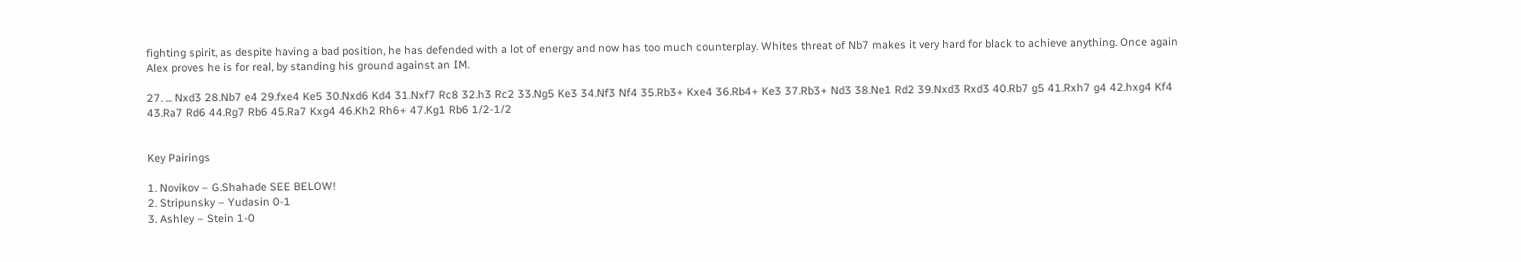fighting spirit, as despite having a bad position, he has defended with a lot of energy and now has too much counterplay. Whites threat of Nb7 makes it very hard for black to achieve anything. Once again Alex proves he is for real, by standing his ground against an IM.

27. ... Nxd3 28.Nb7 e4 29.fxe4 Ke5 30.Nxd6 Kd4 31.Nxf7 Rc8 32.h3 Rc2 33.Ng5 Ke3 34.Nf3 Nf4 35.Rb3+ Kxe4 36.Rb4+ Ke3 37.Rb3+ Nd3 38.Ne1 Rd2 39.Nxd3 Rxd3 40.Rb7 g5 41.Rxh7 g4 42.hxg4 Kf4 43.Ra7 Rd6 44.Rg7 Rb6 45.Ra7 Kxg4 46.Kh2 Rh6+ 47.Kg1 Rb6 1/2-1/2


Key Pairings

1. Novikov – G.Shahade SEE BELOW!
2. Stripunsky – Yudasin 0-1
3. Ashley – Stein 1-0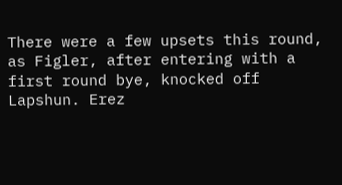There were a few upsets this round, as Figler, after entering with a first round bye, knocked off Lapshun. Erez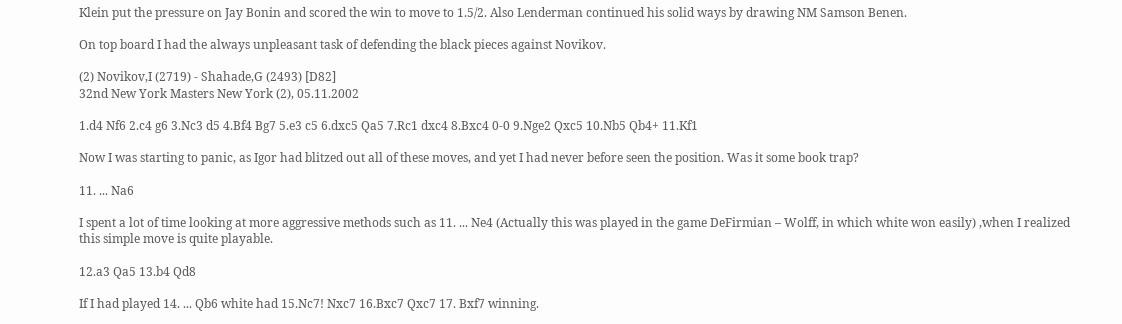Klein put the pressure on Jay Bonin and scored the win to move to 1.5/2. Also Lenderman continued his solid ways by drawing NM Samson Benen.

On top board I had the always unpleasant task of defending the black pieces against Novikov.

(2) Novikov,I (2719) - Shahade,G (2493) [D82]
32nd New York Masters New York (2), 05.11.2002

1.d4 Nf6 2.c4 g6 3.Nc3 d5 4.Bf4 Bg7 5.e3 c5 6.dxc5 Qa5 7.Rc1 dxc4 8.Bxc4 0-0 9.Nge2 Qxc5 10.Nb5 Qb4+ 11.Kf1

Now I was starting to panic, as Igor had blitzed out all of these moves, and yet I had never before seen the position. Was it some book trap?

11. ... Na6

I spent a lot of time looking at more aggressive methods such as 11. ... Ne4 (Actually this was played in the game DeFirmian – Wolff, in which white won easily) ,when I realized this simple move is quite playable.

12.a3 Qa5 13.b4 Qd8

If I had played 14. ... Qb6 white had 15.Nc7! Nxc7 16.Bxc7 Qxc7 17. Bxf7 winning.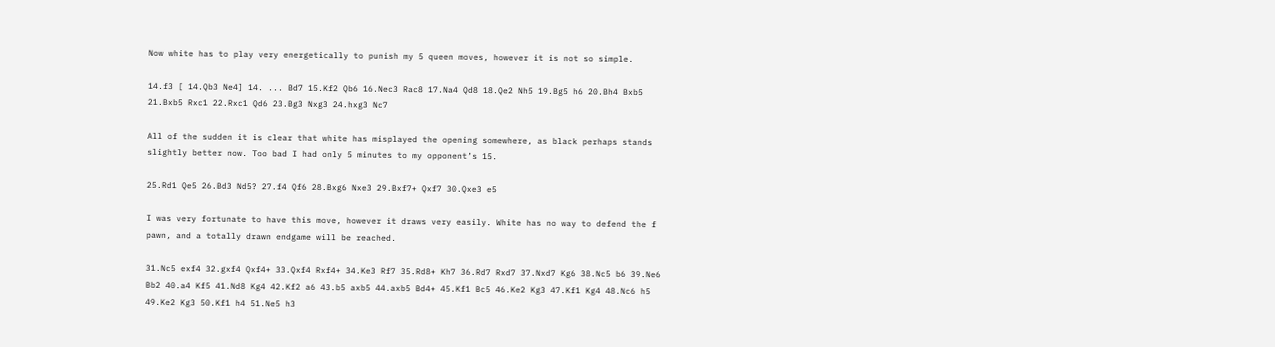Now white has to play very energetically to punish my 5 queen moves, however it is not so simple.

14.f3 [ 14.Qb3 Ne4] 14. ... Bd7 15.Kf2 Qb6 16.Nec3 Rac8 17.Na4 Qd8 18.Qe2 Nh5 19.Bg5 h6 20.Bh4 Bxb5 21.Bxb5 Rxc1 22.Rxc1 Qd6 23.Bg3 Nxg3 24.hxg3 Nc7

All of the sudden it is clear that white has misplayed the opening somewhere, as black perhaps stands slightly better now. Too bad I had only 5 minutes to my opponent’s 15.

25.Rd1 Qe5 26.Bd3 Nd5? 27.f4 Qf6 28.Bxg6 Nxe3 29.Bxf7+ Qxf7 30.Qxe3 e5

I was very fortunate to have this move, however it draws very easily. White has no way to defend the f pawn, and a totally drawn endgame will be reached.

31.Nc5 exf4 32.gxf4 Qxf4+ 33.Qxf4 Rxf4+ 34.Ke3 Rf7 35.Rd8+ Kh7 36.Rd7 Rxd7 37.Nxd7 Kg6 38.Nc5 b6 39.Ne6 Bb2 40.a4 Kf5 41.Nd8 Kg4 42.Kf2 a6 43.b5 axb5 44.axb5 Bd4+ 45.Kf1 Bc5 46.Ke2 Kg3 47.Kf1 Kg4 48.Nc6 h5 49.Ke2 Kg3 50.Kf1 h4 51.Ne5 h3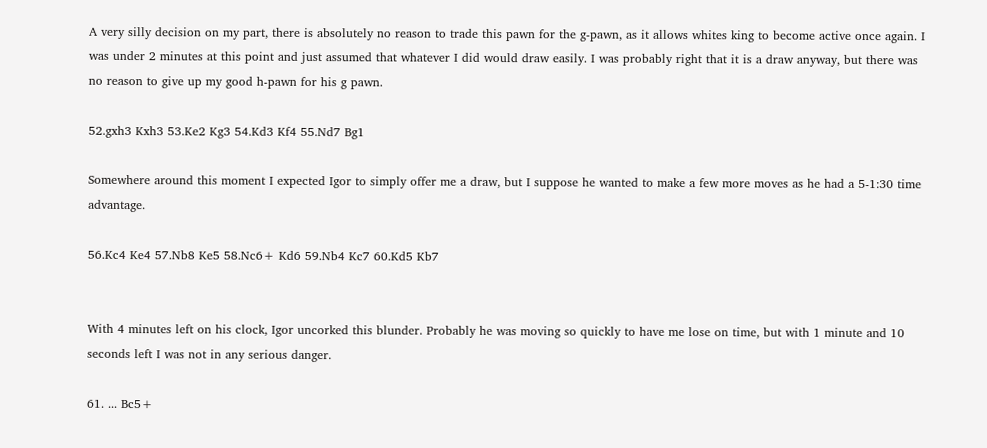A very silly decision on my part, there is absolutely no reason to trade this pawn for the g-pawn, as it allows whites king to become active once again. I was under 2 minutes at this point and just assumed that whatever I did would draw easily. I was probably right that it is a draw anyway, but there was no reason to give up my good h-pawn for his g pawn.

52.gxh3 Kxh3 53.Ke2 Kg3 54.Kd3 Kf4 55.Nd7 Bg1

Somewhere around this moment I expected Igor to simply offer me a draw, but I suppose he wanted to make a few more moves as he had a 5-1:30 time advantage.

56.Kc4 Ke4 57.Nb8 Ke5 58.Nc6+ Kd6 59.Nb4 Kc7 60.Kd5 Kb7


With 4 minutes left on his clock, Igor uncorked this blunder. Probably he was moving so quickly to have me lose on time, but with 1 minute and 10 seconds left I was not in any serious danger.

61. ... Bc5+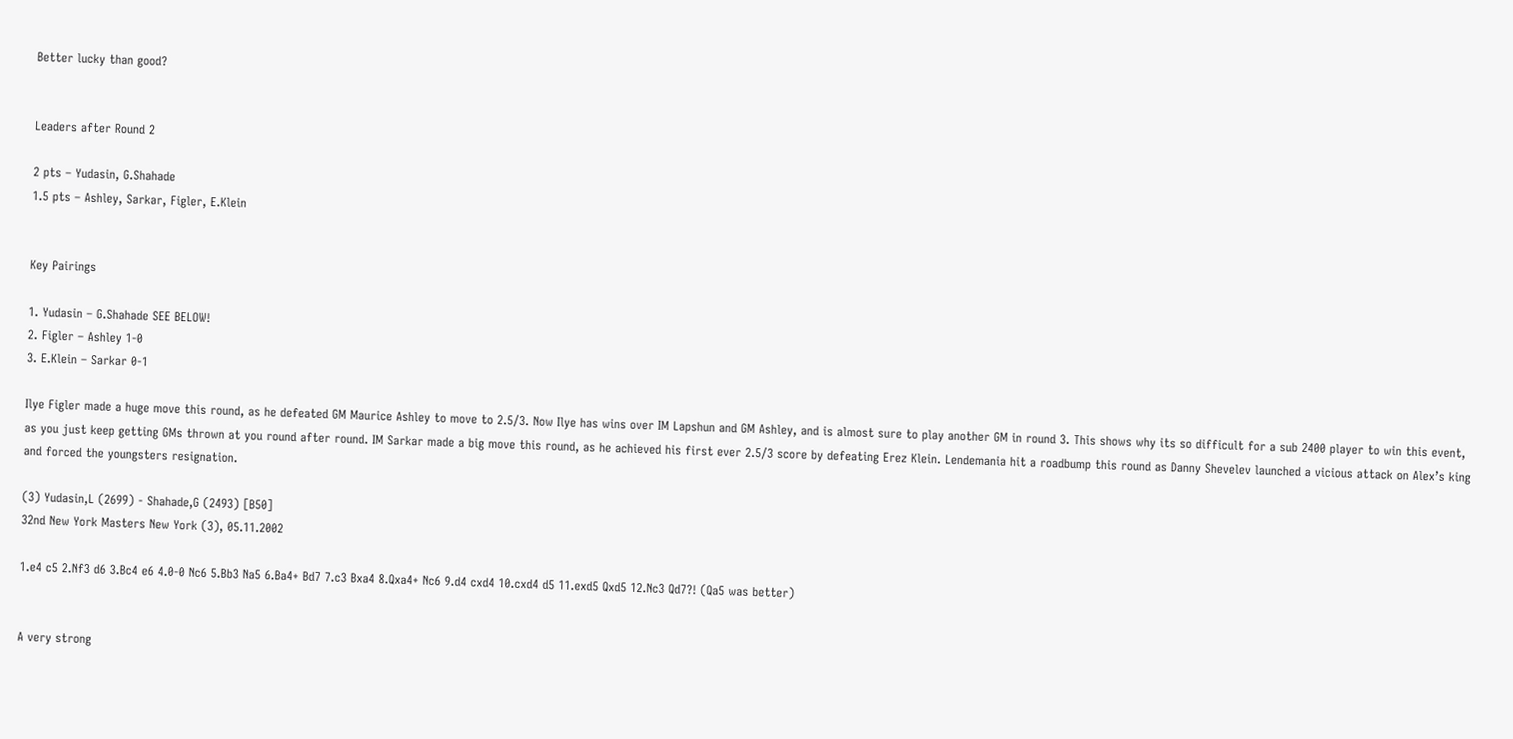Better lucky than good?


Leaders after Round 2

2 pts – Yudasin, G.Shahade
1.5 pts – Ashley, Sarkar, Figler, E.Klein


Key Pairings

1. Yudasin – G.Shahade SEE BELOW!
2. Figler – Ashley 1-0
3. E.Klein – Sarkar 0-1

Ilye Figler made a huge move this round, as he defeated GM Maurice Ashley to move to 2.5/3. Now Ilye has wins over IM Lapshun and GM Ashley, and is almost sure to play another GM in round 3. This shows why its so difficult for a sub 2400 player to win this event, as you just keep getting GMs thrown at you round after round. IM Sarkar made a big move this round, as he achieved his first ever 2.5/3 score by defeating Erez Klein. Lendemania hit a roadbump this round as Danny Shevelev launched a vicious attack on Alex’s king and forced the youngsters resignation.

(3) Yudasin,L (2699) - Shahade,G (2493) [B50]
32nd New York Masters New York (3), 05.11.2002

1.e4 c5 2.Nf3 d6 3.Bc4 e6 4.0-0 Nc6 5.Bb3 Na5 6.Ba4+ Bd7 7.c3 Bxa4 8.Qxa4+ Nc6 9.d4 cxd4 10.cxd4 d5 11.exd5 Qxd5 12.Nc3 Qd7?! (Qa5 was better)


A very strong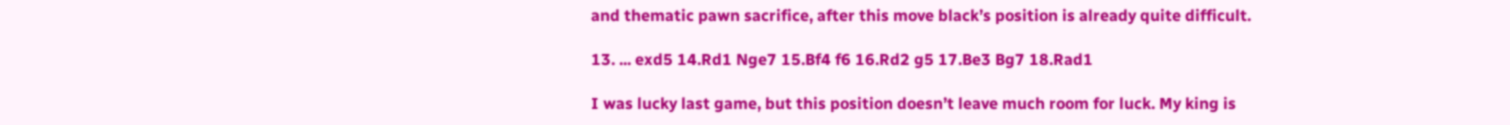and thematic pawn sacrifice, after this move black’s position is already quite difficult.

13. ... exd5 14.Rd1 Nge7 15.Bf4 f6 16.Rd2 g5 17.Be3 Bg7 18.Rad1

I was lucky last game, but this position doesn’t leave much room for luck. My king is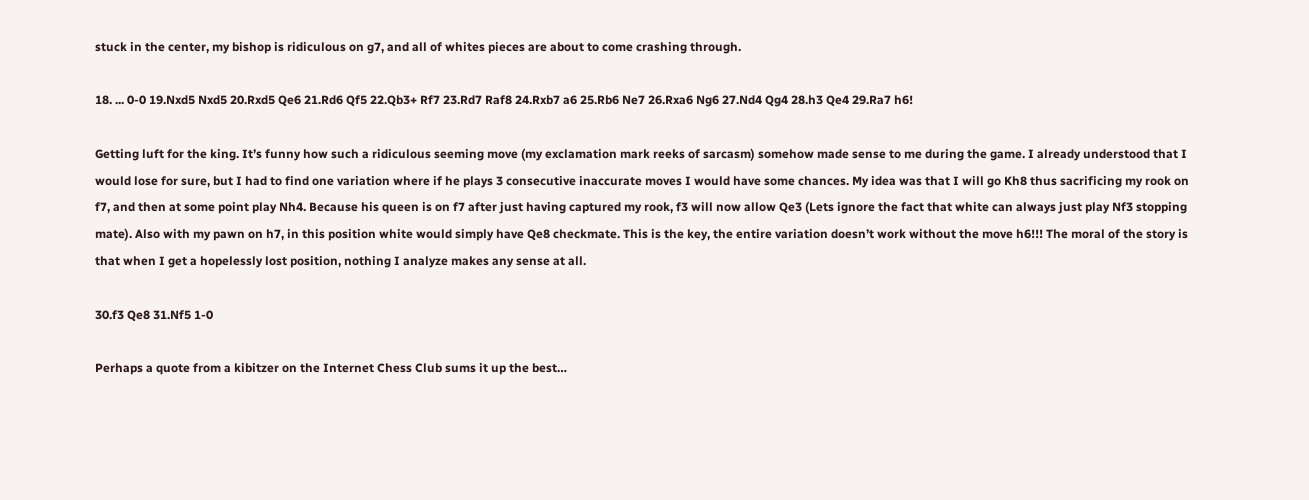stuck in the center, my bishop is ridiculous on g7, and all of whites pieces are about to come crashing through.

18. ... 0-0 19.Nxd5 Nxd5 20.Rxd5 Qe6 21.Rd6 Qf5 22.Qb3+ Rf7 23.Rd7 Raf8 24.Rxb7 a6 25.Rb6 Ne7 26.Rxa6 Ng6 27.Nd4 Qg4 28.h3 Qe4 29.Ra7 h6!

Getting luft for the king. It’s funny how such a ridiculous seeming move (my exclamation mark reeks of sarcasm) somehow made sense to me during the game. I already understood that I would lose for sure, but I had to find one variation where if he plays 3 consecutive inaccurate moves I would have some chances. My idea was that I will go Kh8 thus sacrificing my rook on f7, and then at some point play Nh4. Because his queen is on f7 after just having captured my rook, f3 will now allow Qe3 (Lets ignore the fact that white can always just play Nf3 stopping mate). Also with my pawn on h7, in this position white would simply have Qe8 checkmate. This is the key, the entire variation doesn’t work without the move h6!!! The moral of the story is that when I get a hopelessly lost position, nothing I analyze makes any sense at all.

30.f3 Qe8 31.Nf5 1-0

Perhaps a quote from a kibitzer on the Internet Chess Club sums it up the best…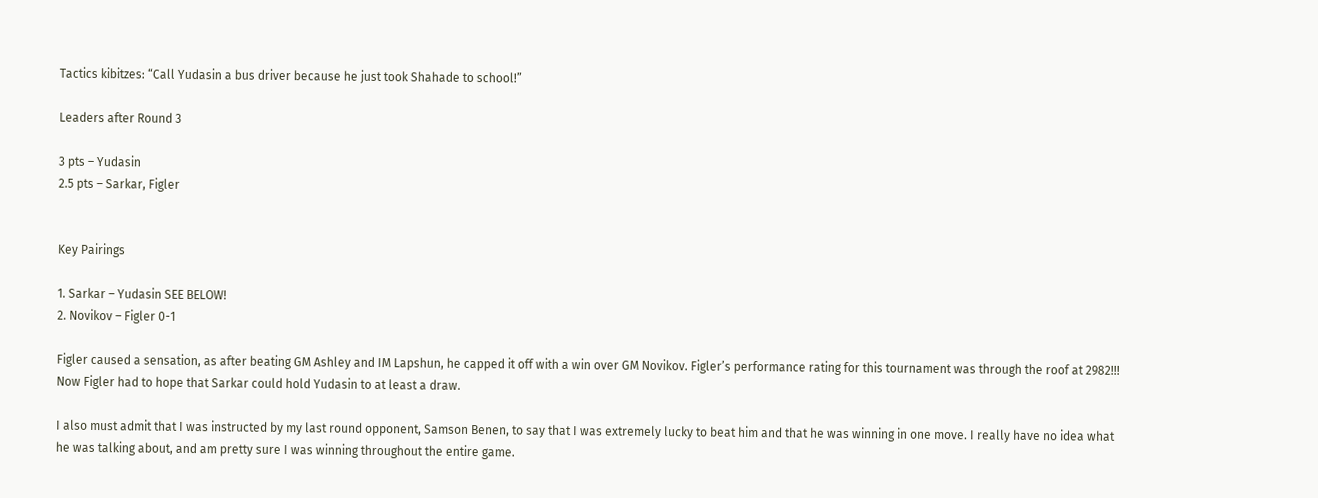Tactics kibitzes: “Call Yudasin a bus driver because he just took Shahade to school!”

Leaders after Round 3

3 pts – Yudasin
2.5 pts – Sarkar, Figler


Key Pairings

1. Sarkar – Yudasin SEE BELOW!
2. Novikov – Figler 0-1

Figler caused a sensation, as after beating GM Ashley and IM Lapshun, he capped it off with a win over GM Novikov. Figler’s performance rating for this tournament was through the roof at 2982!!! Now Figler had to hope that Sarkar could hold Yudasin to at least a draw.

I also must admit that I was instructed by my last round opponent, Samson Benen, to say that I was extremely lucky to beat him and that he was winning in one move. I really have no idea what he was talking about, and am pretty sure I was winning throughout the entire game.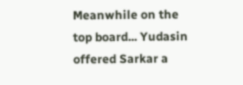Meanwhile on the top board... Yudasin offered Sarkar a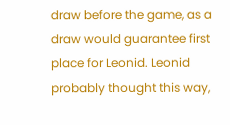draw before the game, as a draw would guarantee first place for Leonid. Leonid probably thought this way,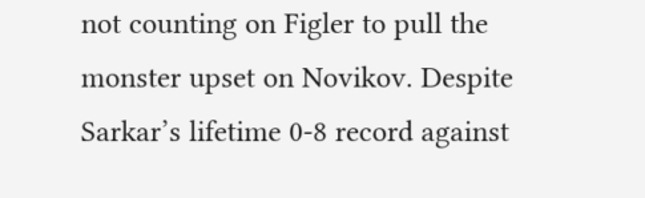not counting on Figler to pull the monster upset on Novikov. Despite Sarkar’s lifetime 0-8 record against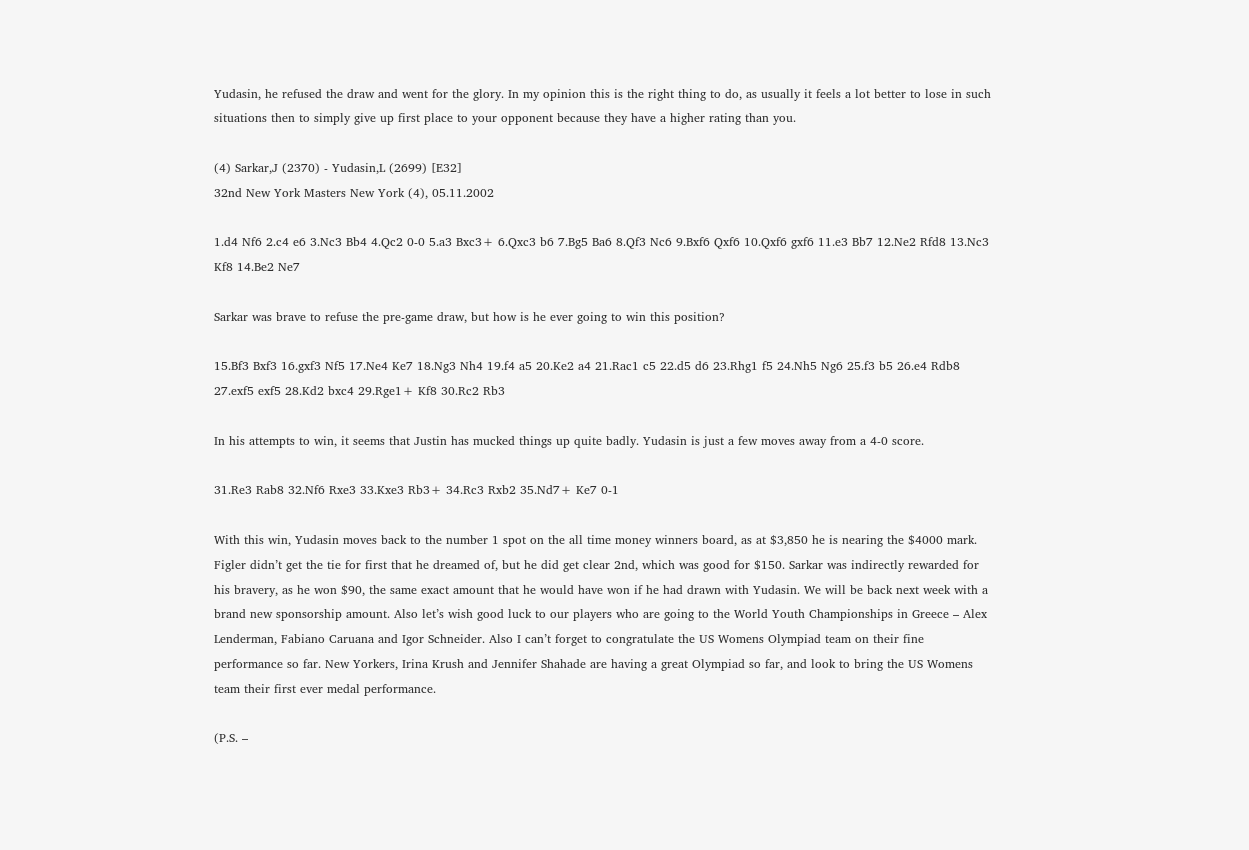Yudasin, he refused the draw and went for the glory. In my opinion this is the right thing to do, as usually it feels a lot better to lose in such situations then to simply give up first place to your opponent because they have a higher rating than you.

(4) Sarkar,J (2370) - Yudasin,L (2699) [E32]
32nd New York Masters New York (4), 05.11.2002

1.d4 Nf6 2.c4 e6 3.Nc3 Bb4 4.Qc2 0-0 5.a3 Bxc3+ 6.Qxc3 b6 7.Bg5 Ba6 8.Qf3 Nc6 9.Bxf6 Qxf6 10.Qxf6 gxf6 11.e3 Bb7 12.Ne2 Rfd8 13.Nc3 Kf8 14.Be2 Ne7

Sarkar was brave to refuse the pre-game draw, but how is he ever going to win this position?

15.Bf3 Bxf3 16.gxf3 Nf5 17.Ne4 Ke7 18.Ng3 Nh4 19.f4 a5 20.Ke2 a4 21.Rac1 c5 22.d5 d6 23.Rhg1 f5 24.Nh5 Ng6 25.f3 b5 26.e4 Rdb8 27.exf5 exf5 28.Kd2 bxc4 29.Rge1+ Kf8 30.Rc2 Rb3

In his attempts to win, it seems that Justin has mucked things up quite badly. Yudasin is just a few moves away from a 4-0 score.

31.Re3 Rab8 32.Nf6 Rxe3 33.Kxe3 Rb3+ 34.Rc3 Rxb2 35.Nd7+ Ke7 0-1

With this win, Yudasin moves back to the number 1 spot on the all time money winners board, as at $3,850 he is nearing the $4000 mark. Figler didn’t get the tie for first that he dreamed of, but he did get clear 2nd, which was good for $150. Sarkar was indirectly rewarded for his bravery, as he won $90, the same exact amount that he would have won if he had drawn with Yudasin. We will be back next week with a brand new sponsorship amount. Also let’s wish good luck to our players who are going to the World Youth Championships in Greece – Alex Lenderman, Fabiano Caruana and Igor Schneider. Also I can’t forget to congratulate the US Womens Olympiad team on their fine performance so far. New Yorkers, Irina Krush and Jennifer Shahade are having a great Olympiad so far, and look to bring the US Womens team their first ever medal performance.

(P.S. –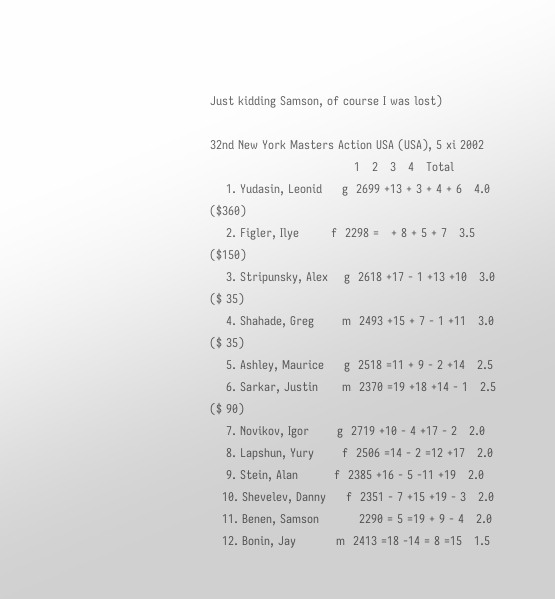Just kidding Samson, of course I was lost)

32nd New York Masters Action USA (USA), 5 xi 2002
                                    1   2   3   4   Total
    1. Yudasin, Leonid     g  2699 +13 + 3 + 4 + 6   4.0  ($360)
    2. Figler, Ilye        f  2298 =   + 8 + 5 + 7   3.5  ($150)
    3. Stripunsky, Alex    g  2618 +17 - 1 +13 +10   3.0  ($ 35)
    4. Shahade, Greg       m  2493 +15 + 7 - 1 +11   3.0  ($ 35)
    5. Ashley, Maurice     g  2518 =11 + 9 - 2 +14   2.5
    6. Sarkar, Justin      m  2370 =19 +18 +14 - 1   2.5  ($ 90)
    7. Novikov, Igor       g  2719 +10 - 4 +17 - 2   2.0
    8. Lapshun, Yury       f  2506 =14 - 2 =12 +17   2.0
    9. Stein, Alan         f  2385 +16 - 5 -11 +19   2.0
   10. Shevelev, Danny     f  2351 - 7 +15 +19 - 3   2.0
   11. Benen, Samson          2290 = 5 =19 + 9 - 4   2.0
   12. Bonin, Jay          m  2413 =18 -14 = 8 =15   1.5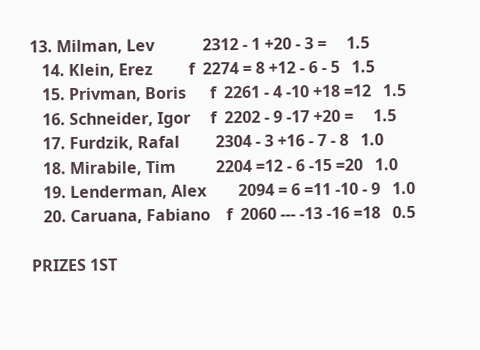13. Milman, Lev            2312 - 1 +20 - 3 =     1.5
   14. Klein, Erez         f  2274 = 8 +12 - 6 - 5   1.5
   15. Privman, Boris      f  2261 - 4 -10 +18 =12   1.5
   16. Schneider, Igor     f  2202 - 9 -17 +20 =     1.5
   17. Furdzik, Rafal         2304 - 3 +16 - 7 - 8   1.0
   18. Mirabile, Tim          2204 =12 - 6 -15 =20   1.0
   19. Lenderman, Alex        2094 = 6 =11 -10 - 9   1.0
   20. Caruana, Fabiano    f  2060 --- -13 -16 =18   0.5

PRIZES 1ST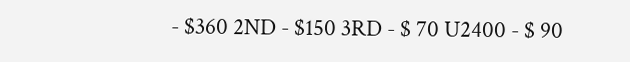- $360 2ND - $150 3RD - $ 70 U2400 - $ 90